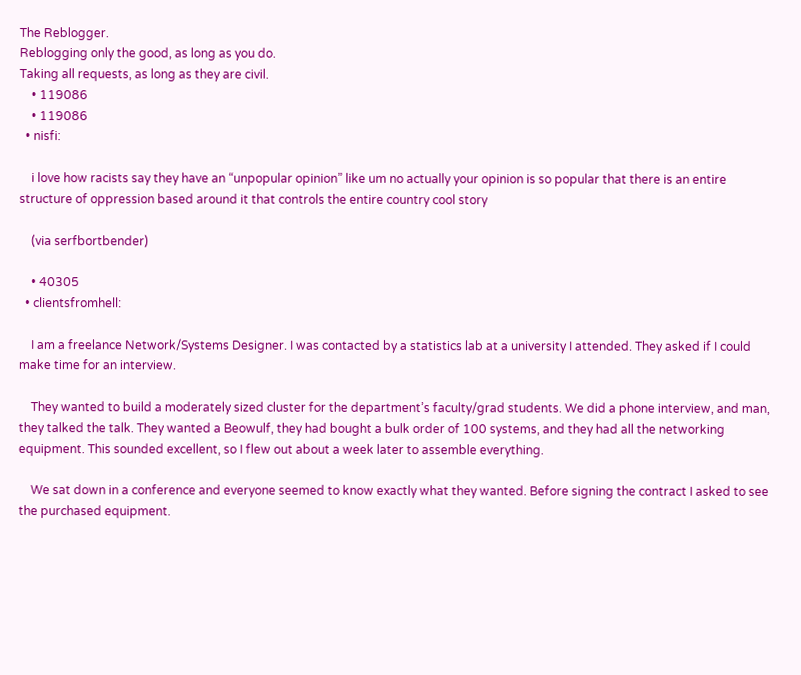The Reblogger.
Reblogging only the good, as long as you do.
Taking all requests, as long as they are civil.
    • 119086
    • 119086
  • nisfi:

    i love how racists say they have an “unpopular opinion” like um no actually your opinion is so popular that there is an entire structure of oppression based around it that controls the entire country cool story

    (via serfbortbender)

    • 40305
  • clientsfromhell:

    I am a freelance Network/Systems Designer. I was contacted by a statistics lab at a university I attended. They asked if I could make time for an interview.

    They wanted to build a moderately sized cluster for the department’s faculty/grad students. We did a phone interview, and man, they talked the talk. They wanted a Beowulf, they had bought a bulk order of 100 systems, and they had all the networking equipment. This sounded excellent, so I flew out about a week later to assemble everything.

    We sat down in a conference and everyone seemed to know exactly what they wanted. Before signing the contract I asked to see the purchased equipment.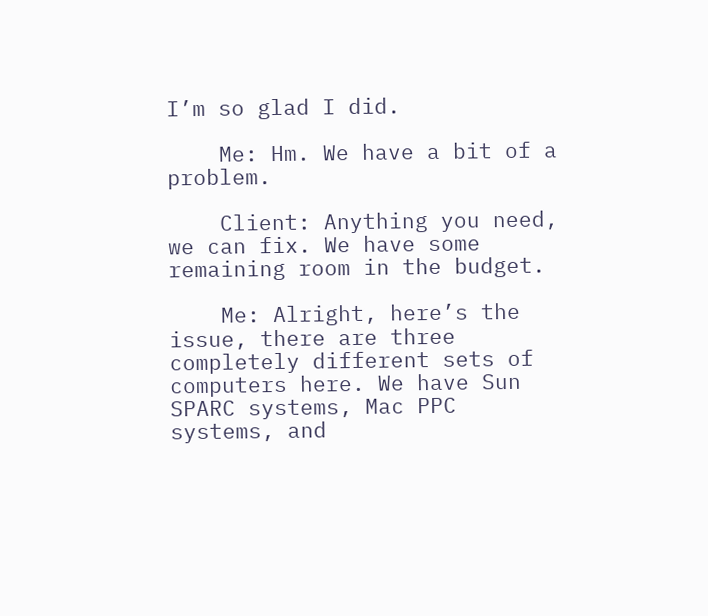I’m so glad I did.

    Me: Hm. We have a bit of a problem.

    Client: Anything you need, we can fix. We have some remaining room in the budget.

    Me: Alright, here’s the issue, there are three completely different sets of computers here. We have Sun SPARC systems, Mac PPC systems, and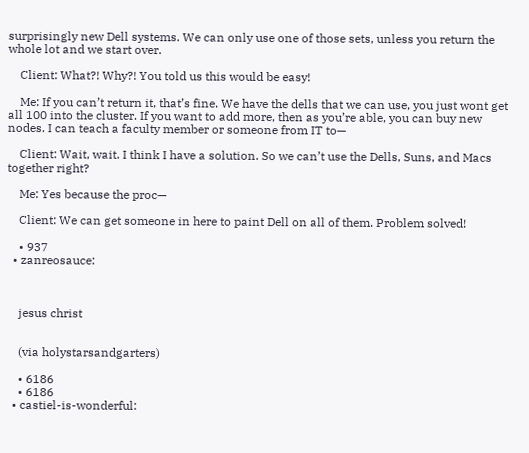surprisingly new Dell systems. We can only use one of those sets, unless you return the whole lot and we start over.

    Client: What?! Why?! You told us this would be easy!

    Me: If you can’t return it, that’s fine. We have the dells that we can use, you just wont get all 100 into the cluster. If you want to add more, then as you’re able, you can buy new nodes. I can teach a faculty member or someone from IT to—

    Client: Wait, wait. I think I have a solution. So we can’t use the Dells, Suns, and Macs together right?

    Me: Yes because the proc—

    Client: We can get someone in here to paint Dell on all of them. Problem solved!

    • 937
  • zanreosauce:



    jesus christ


    (via holystarsandgarters)

    • 6186
    • 6186
  • castiel-is-wonderful: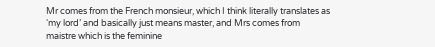Mr comes from the French monsieur, which I think literally translates as ‘my lord’ and basically just means master, and Mrs comes from maistre which is the feminine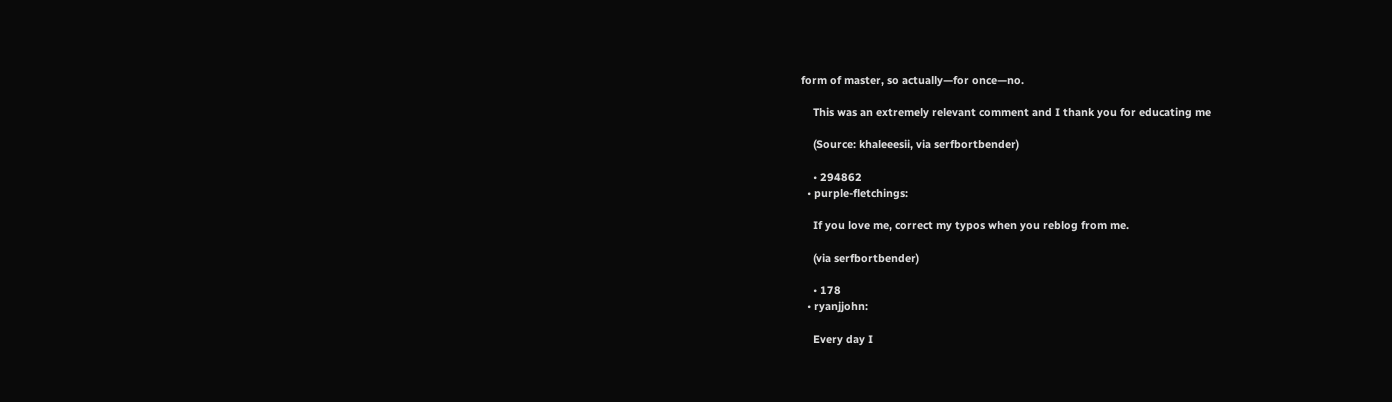form of master, so actually—for once—no.

    This was an extremely relevant comment and I thank you for educating me

    (Source: khaleeesii, via serfbortbender)

    • 294862
  • purple-fletchings:

    If you love me, correct my typos when you reblog from me.

    (via serfbortbender)

    • 178
  • ryanjjohn:

    Every day I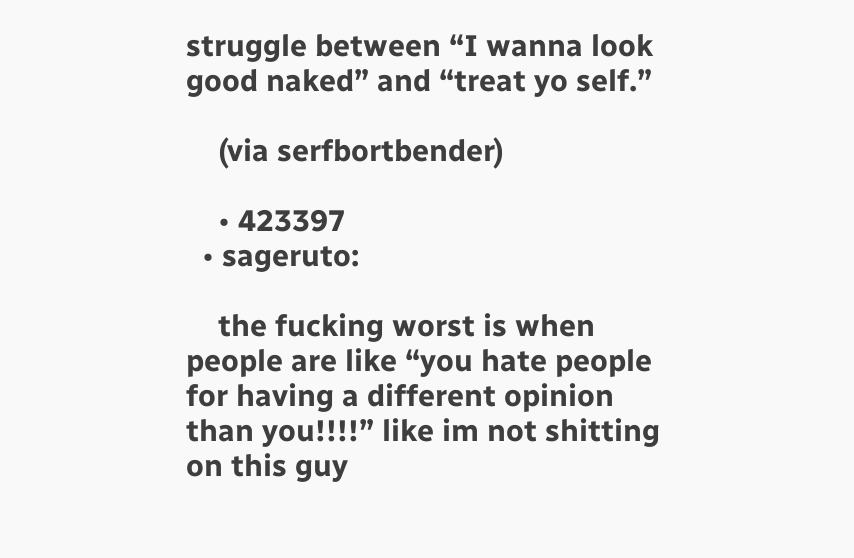struggle between “I wanna look good naked” and “treat yo self.”

    (via serfbortbender)

    • 423397
  • sageruto:

    the fucking worst is when people are like “you hate people for having a different opinion than you!!!!” like im not shitting on this guy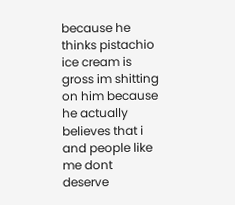because he thinks pistachio ice cream is gross im shitting on him because he actually believes that i and people like me dont deserve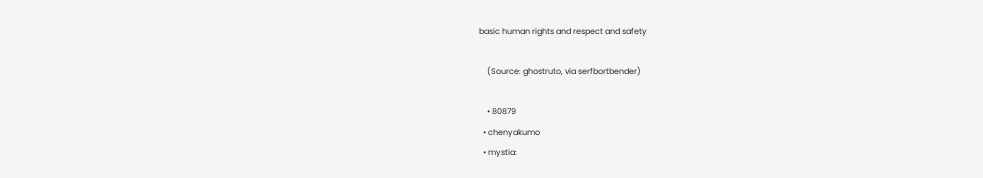basic human rights and respect and safety

    (Source: ghostruto, via serfbortbender)

    • 80879
  • chenyakumo
  • mystia: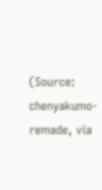(Source: chenyakumo-remade, via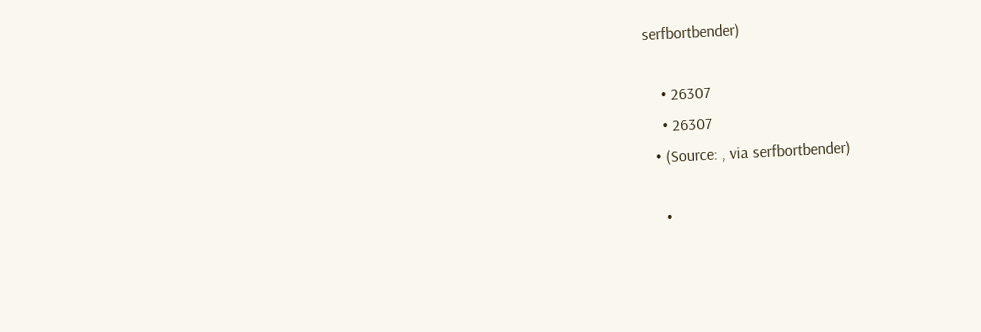serfbortbender)

    • 26307
    • 26307
  • (Source: , via serfbortbender)

    •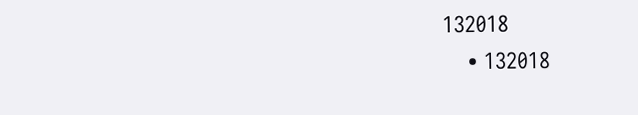132018
    • 132018